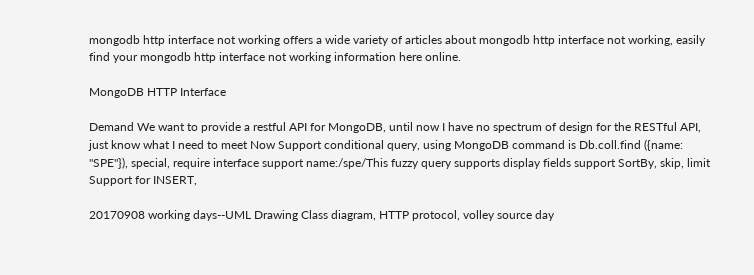mongodb http interface not working offers a wide variety of articles about mongodb http interface not working, easily find your mongodb http interface not working information here online.

MongoDB HTTP Interface

Demand We want to provide a restful API for MongoDB, until now I have no spectrum of design for the RESTful API, just know what I need to meet Now Support conditional query, using MongoDB command is Db.coll.find ({name: "SPE"}), special, require interface support name:/spe/This fuzzy query supports display fields support SortBy, skip, limit Support for INSERT,

20170908 working days--UML Drawing Class diagram, HTTP protocol, volley source day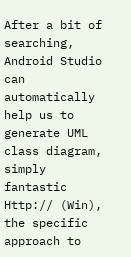After a bit of searching, Android Studio can automatically help us to generate UML class diagram, simply fantastic Http:// (Win), the specific approach to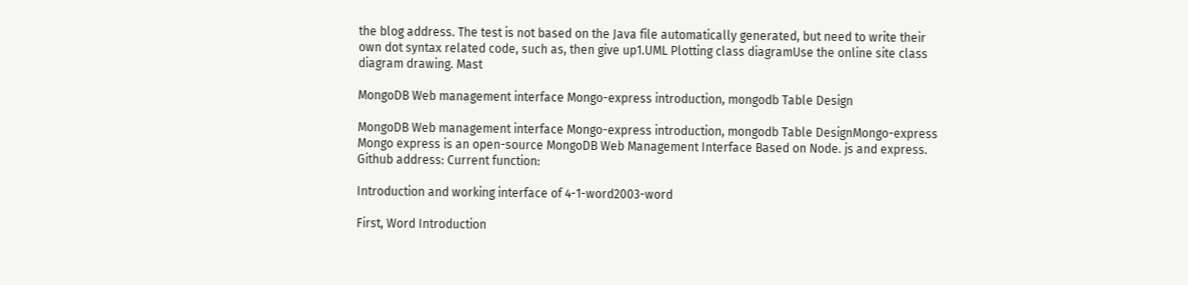the blog address. The test is not based on the Java file automatically generated, but need to write their own dot syntax related code, such as, then give up1.UML Plotting class diagramUse the online site class diagram drawing. Mast

MongoDB Web management interface Mongo-express introduction, mongodb Table Design

MongoDB Web management interface Mongo-express introduction, mongodb Table DesignMongo-express Mongo express is an open-source MongoDB Web Management Interface Based on Node. js and express. Github address: Current function:

Introduction and working interface of 4-1-word2003-word

First, Word Introduction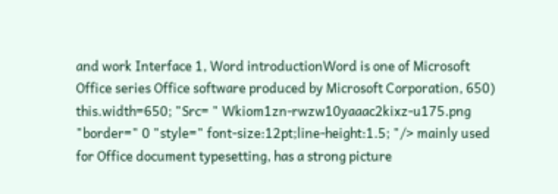and work Interface 1, Word introductionWord is one of Microsoft Office series Office software produced by Microsoft Corporation, 650) this.width=650; "Src= " Wkiom1zn-rwzw10yaaac2kixz-u175.png "border=" 0 "style=" font-size:12pt;line-height:1.5; "/> mainly used for Office document typesetting, has a strong picture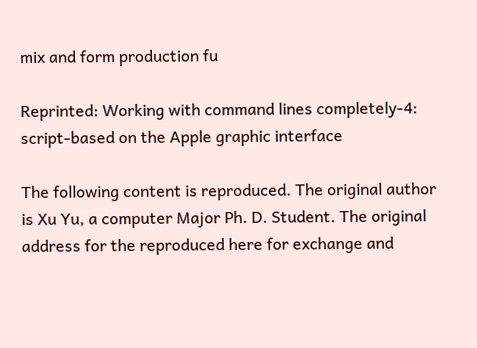mix and form production fu

Reprinted: Working with command lines completely-4: script-based on the Apple graphic interface

The following content is reproduced. The original author is Xu Yu, a computer Major Ph. D. Student. The original address for the reproduced here for exchange and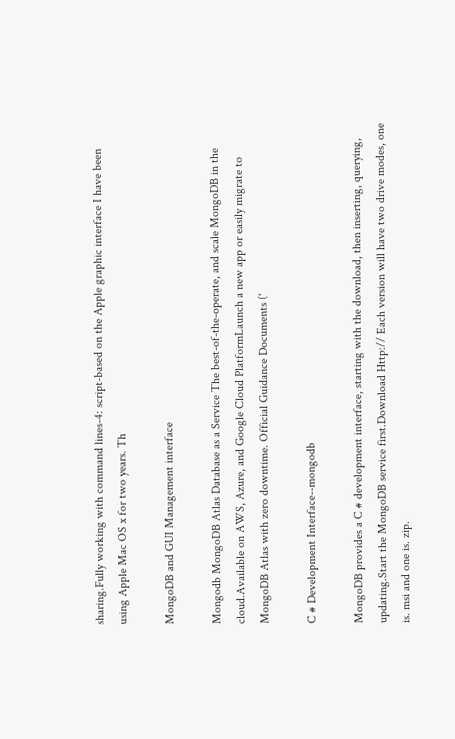sharing.Fully working with command lines-4: script-based on the Apple graphic interface I have been using Apple Mac OS x for two years. Th

MongoDB and GUI Management interface

Mongodb MongoDB Atlas Database as a Service The best-of-the-operate, and scale MongoDB in the cloud.Available on AWS, Azure, and Google Cloud PlatformLaunch a new app or easily migrate to MongoDB Atlas with zero downtime. Official Guidance Documents ('

C # Development Interface--mongodb

MongoDB provides a C # development interface, starting with the download, then inserting, querying, updating.Start the MongoDB service first.Download Http:// Each version will have two drive modes, one is. msi and one is. zip.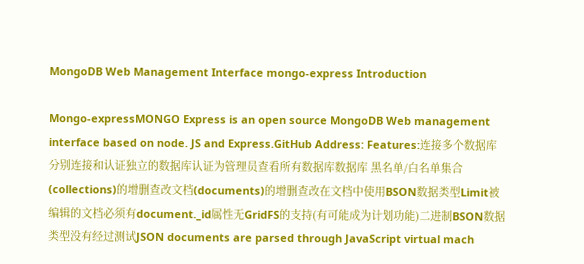MongoDB Web Management Interface mongo-express Introduction

Mongo-expressMONGO Express is an open source MongoDB Web management interface based on node. JS and Express.GitHub Address: Features:连接多个数据库分别连接和认证独立的数据库认证为管理员查看所有数据库数据库 黑名单/白名单集合(collections)的增删查改文档(documents)的增删查改在文档中使用BSON数据类型Limit被编辑的文档必须有document._id属性无GridFS的支持(有可能成为计划功能)二进制BSON数据类型没有经过测试JSON documents are parsed through JavaScript virtual mach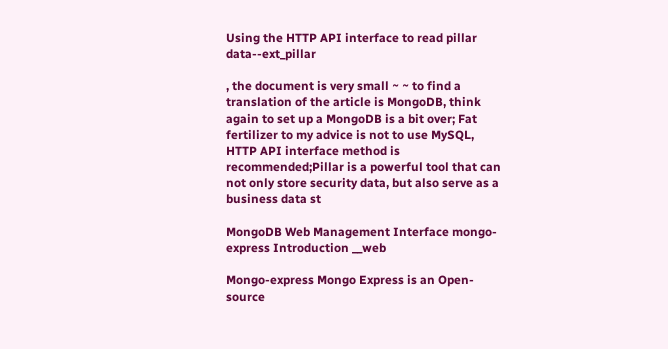Using the HTTP API interface to read pillar data--ext_pillar

, the document is very small ~ ~ to find a translation of the article is MongoDB, think again to set up a MongoDB is a bit over; Fat fertilizer to my advice is not to use MySQL, HTTP API interface method is recommended;Pillar is a powerful tool that can not only store security data, but also serve as a business data st

MongoDB Web Management Interface mongo-express Introduction __web

Mongo-express Mongo Express is an Open-source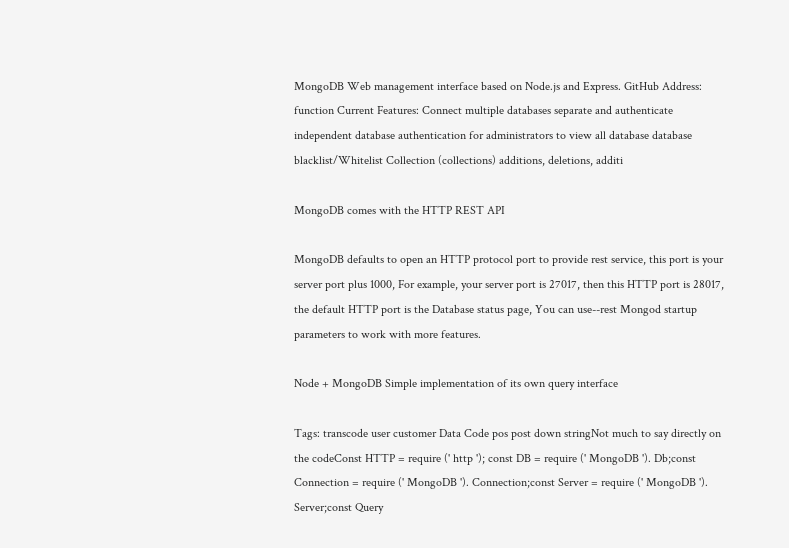MongoDB Web management interface based on Node.js and Express. GitHub Address: function Current Features: Connect multiple databases separate and authenticate independent database authentication for administrators to view all database database blacklist/Whitelist Collection (collections) additions, deletions, additi

MongoDB comes with the HTTP REST API

MongoDB defaults to open an HTTP protocol port to provide rest service, this port is your server port plus 1000, For example, your server port is 27017, then this HTTP port is 28017, the default HTTP port is the Database status page, You can use--rest Mongod startup parameters to work with more features.

Node + MongoDB Simple implementation of its own query interface

Tags: transcode user customer Data Code pos post down stringNot much to say directly on the codeConst HTTP = require (' http '); const DB = require (' MongoDB '). Db;const Connection = require (' MongoDB '). Connection;const Server = require (' MongoDB '). Server;const Query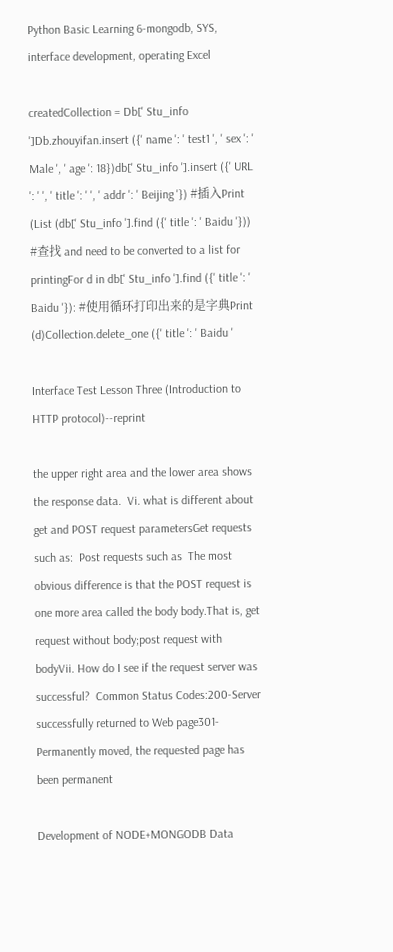Python Basic Learning 6-mongodb, SYS, interface development, operating Excel

createdCollection = Db[' Stu_info ']Db.zhouyifan.insert ({' name ': ' test1 ', ' sex ': ' Male ', ' age ': 18})db[' Stu_info '].insert ({' URL ': ' ', ' title ': ' ', ' addr ': ' Beijing '}) #插入Print (List (db[' Stu_info '].find ({' title ': ' Baidu '})) #查找 and need to be converted to a list for printingFor d in db[' Stu_info '].find ({' title ': ' Baidu '}): #使用循环打印出来的是字典Print (d)Collection.delete_one ({' title ': ' Baidu '

Interface Test Lesson Three (Introduction to HTTP protocol)--reprint

the upper right area and the lower area shows the response data.  Vi. what is different about get and POST request parametersGet requests such as:  Post requests such as  The most obvious difference is that the POST request is one more area called the body body.That is, get request without body;post request with bodyVii. How do I see if the request server was successful?  Common Status Codes:200-Server successfully returned to Web page301-Permanently moved, the requested page has been permanent

Development of NODE+MONGODB Data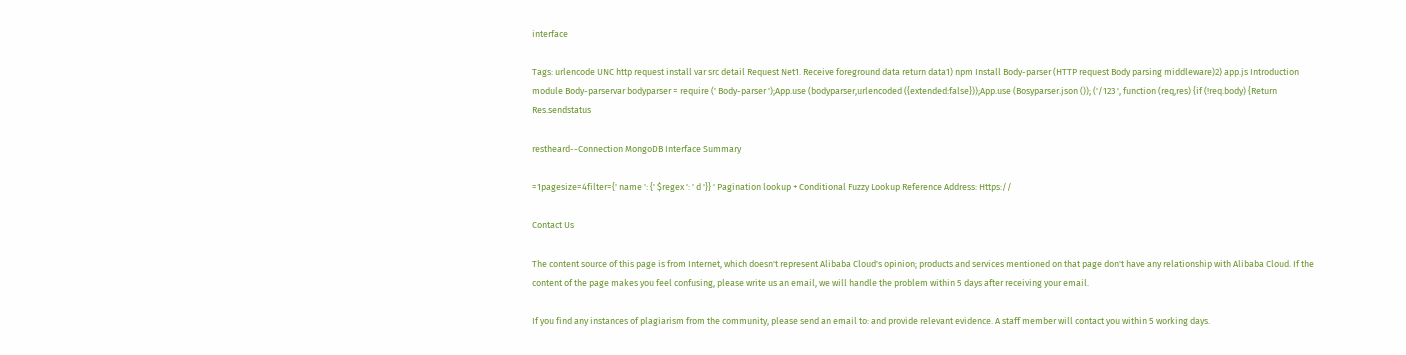interface

Tags: urlencode UNC http request install var src detail Request Net1. Receive foreground data return data1) npm Install Body-parser (HTTP request Body parsing middleware)2) app.js Introduction module Body-parservar bodyparser = require (' Body-parser ');App.use (bodyparser,urlencoded ({extended:false}));App.use (Bosyparser.json ()); ('/123 ', function (req,res) {if (!req.body) {Return Res.sendstatus

restheard--Connection MongoDB Interface Summary

=1pagesize=4filter={' name ': {' $regex ': ' d '}} ' Pagination lookup + Conditional Fuzzy Lookup Reference Address: Https://

Contact Us

The content source of this page is from Internet, which doesn't represent Alibaba Cloud's opinion; products and services mentioned on that page don't have any relationship with Alibaba Cloud. If the content of the page makes you feel confusing, please write us an email, we will handle the problem within 5 days after receiving your email.

If you find any instances of plagiarism from the community, please send an email to: and provide relevant evidence. A staff member will contact you within 5 working days.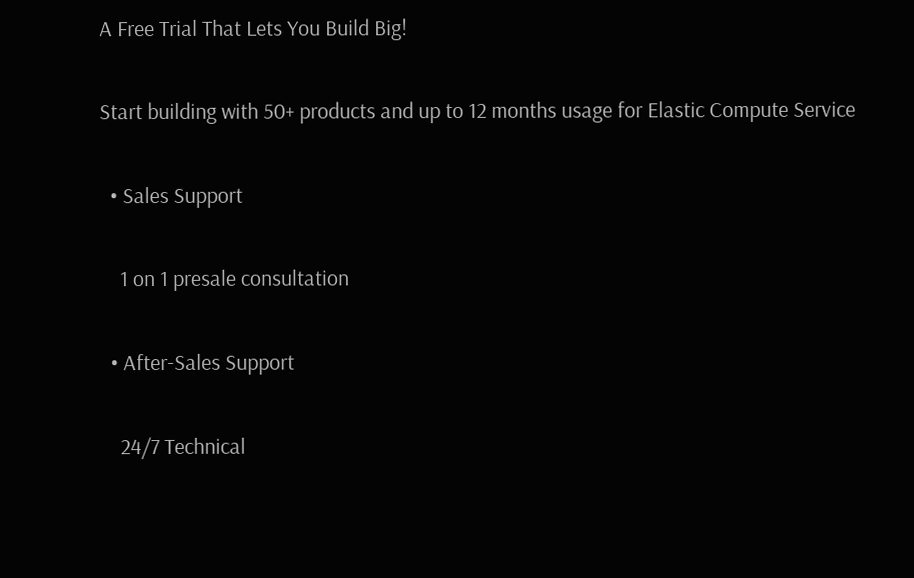A Free Trial That Lets You Build Big!

Start building with 50+ products and up to 12 months usage for Elastic Compute Service

  • Sales Support

    1 on 1 presale consultation

  • After-Sales Support

    24/7 Technical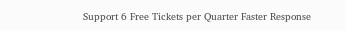Support 6 Free Tickets per Quarter Faster Response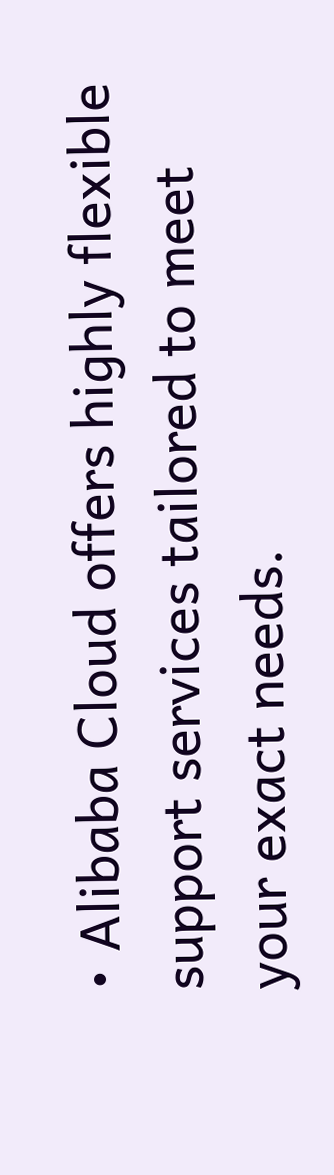• Alibaba Cloud offers highly flexible support services tailored to meet your exact needs.